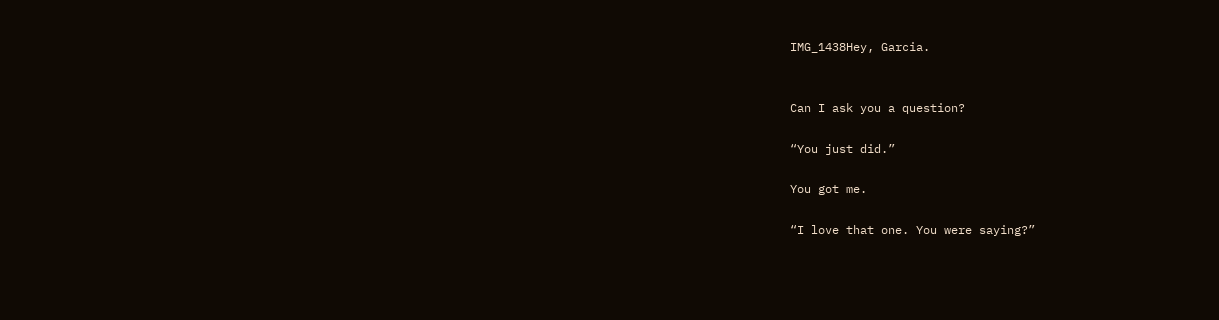IMG_1438Hey, Garcia.


Can I ask you a question?

“You just did.”

You got me.

“I love that one. You were saying?”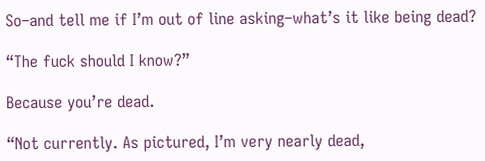So–and tell me if I’m out of line asking–what’s it like being dead?

“The fuck should I know?”

Because you’re dead.

“Not currently. As pictured, I’m very nearly dead,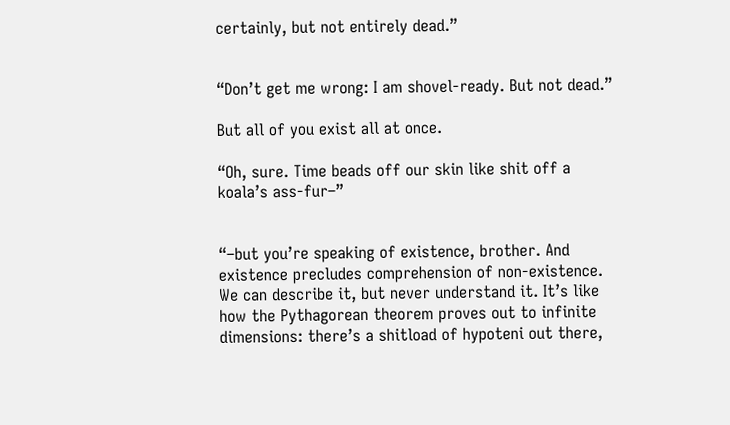certainly, but not entirely dead.”


“Don’t get me wrong: I am shovel-ready. But not dead.”

But all of you exist all at once.

“Oh, sure. Time beads off our skin like shit off a koala’s ass-fur–”


“–but you’re speaking of existence, brother. And existence precludes comprehension of non-existence. We can describe it, but never understand it. It’s like how the Pythagorean theorem proves out to infinite dimensions: there’s a shitload of hypoteni out there,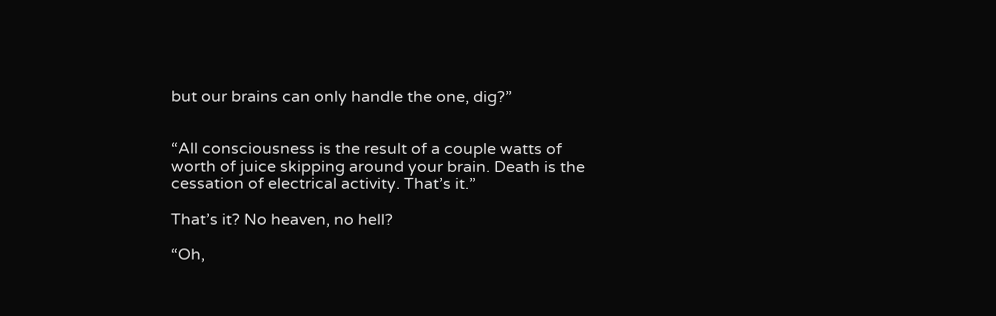but our brains can only handle the one, dig?”


“All consciousness is the result of a couple watts of worth of juice skipping around your brain. Death is the cessation of electrical activity. That’s it.”

That’s it? No heaven, no hell?

“Oh,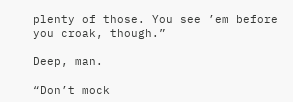plenty of those. You see ’em before you croak, though.”

Deep, man.

“Don’t mock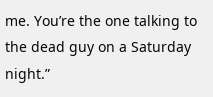me. You’re the one talking to the dead guy on a Saturday night.”